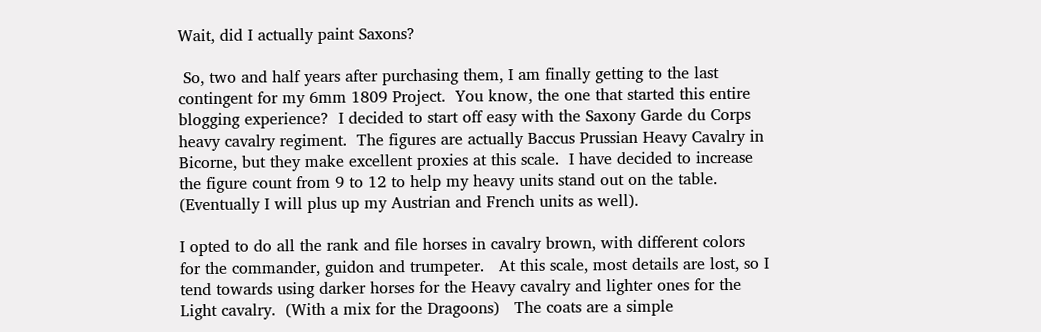Wait, did I actually paint Saxons?

 So, two and half years after purchasing them, I am finally getting to the last contingent for my 6mm 1809 Project.  You know, the one that started this entire blogging experience?  I decided to start off easy with the Saxony Garde du Corps heavy cavalry regiment.  The figures are actually Baccus Prussian Heavy Cavalry in Bicorne, but they make excellent proxies at this scale.  I have decided to increase the figure count from 9 to 12 to help my heavy units stand out on the table. (Eventually I will plus up my Austrian and French units as well).

I opted to do all the rank and file horses in cavalry brown, with different colors for the commander, guidon and trumpeter.   At this scale, most details are lost, so I tend towards using darker horses for the Heavy cavalry and lighter ones for the Light cavalry.  (With a mix for the Dragoons)   The coats are a simple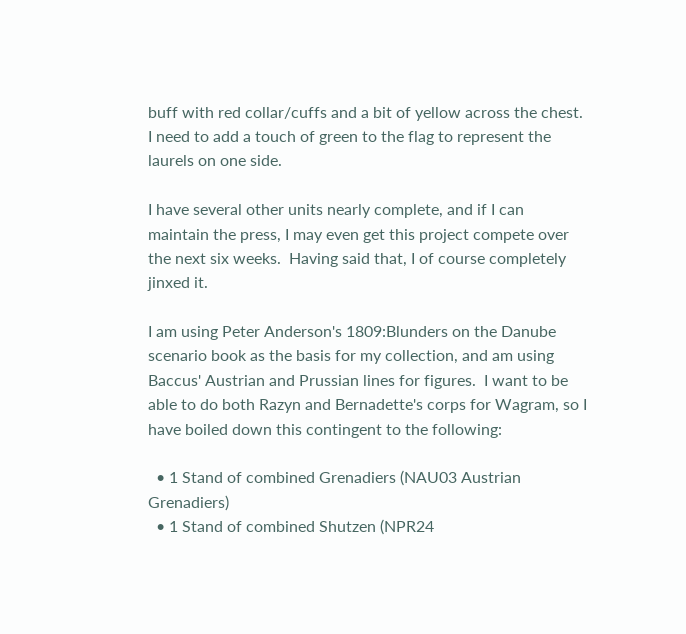buff with red collar/cuffs and a bit of yellow across the chest.  I need to add a touch of green to the flag to represent the laurels on one side.

I have several other units nearly complete, and if I can maintain the press, I may even get this project compete over the next six weeks.  Having said that, I of course completely jinxed it.

I am using Peter Anderson's 1809:Blunders on the Danube scenario book as the basis for my collection, and am using Baccus' Austrian and Prussian lines for figures.  I want to be able to do both Razyn and Bernadette's corps for Wagram, so I have boiled down this contingent to the following:

  • 1 Stand of combined Grenadiers (NAU03 Austrian Grenadiers)
  • 1 Stand of combined Shutzen (NPR24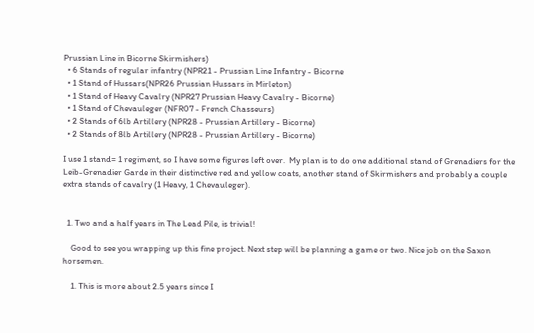Prussian Line in Bicorne Skirmishers)
  • 6 Stands of regular infantry (NPR21 - Prussian Line Infantry - Bicorne
  • 1 Stand of Hussars(NPR26 Prussian Hussars in Mirleton)
  • 1 Stand of Heavy Cavalry (NPR27 Prussian Heavy Cavalry - Bicorne)
  • 1 Stand of Chevauleger (NFR07 - French Chasseurs)
  • 2 Stands of 6lb Artillery (NPR28 - Prussian Artillery - Bicorne)
  • 2 Stands of 8lb Artillery (NPR28 - Prussian Artillery - Bicorne)

I use 1 stand= 1 regiment, so I have some figures left over.  My plan is to do one additional stand of Grenadiers for the Leib-Grenadier Garde in their distinctive red and yellow coats, another stand of Skirmishers and probably a couple extra stands of cavalry (1 Heavy, 1 Chevauleger).


  1. Two and a half years in The Lead Pile, is trivial!

    Good to see you wrapping up this fine project. Next step will be planning a game or two. Nice job on the Saxon horsemen.

    1. This is more about 2.5 years since I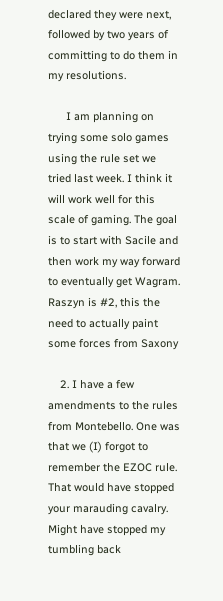declared they were next, followed by two years of committing to do them in my resolutions.

      I am planning on trying some solo games using the rule set we tried last week. I think it will work well for this scale of gaming. The goal is to start with Sacile and then work my way forward to eventually get Wagram. Raszyn is #2, this the need to actually paint some forces from Saxony

    2. I have a few amendments to the rules from Montebello. One was that we (I) forgot to remember the EZOC rule. That would have stopped your marauding cavalry. Might have stopped my tumbling back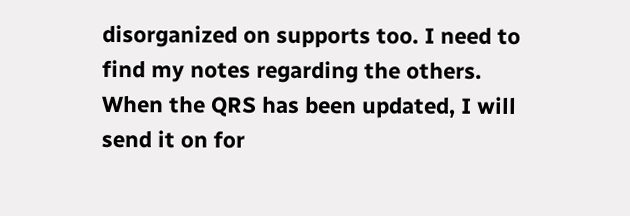disorganized on supports too. I need to find my notes regarding the others. When the QRS has been updated, I will send it on for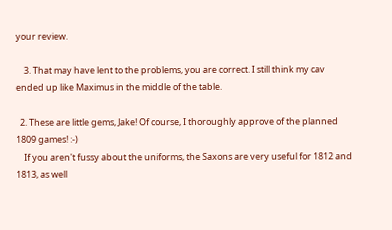your review.

    3. That may have lent to the problems, you are correct. I still think my cav ended up like Maximus in the middle of the table.

  2. These are little gems, Jake! Of course, I thoroughly approve of the planned 1809 games! :-)
    If you aren't fussy about the uniforms, the Saxons are very useful for 1812 and 1813, as well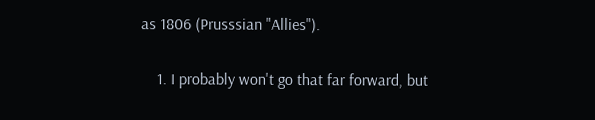as 1806 (Prusssian "Allies").

    1. I probably won't go that far forward, but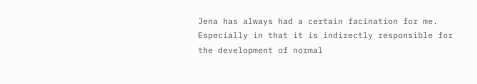Jena has always had a certain facination for me. Especially in that it is indirectly responsible for the development of normal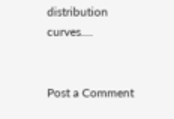distribution curves....


Post a Comment